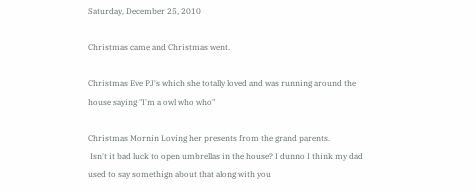Saturday, December 25, 2010

Christmas came and Christmas went.

Christmas Eve PJ's which she totally loved and was running around the house saying "I'm a owl who who"

Christmas Mornin Loving her presents from the grand parents.
 Isn't it bad luck to open umbrellas in the house? I dunno I think my dad used to say somethign about that along with you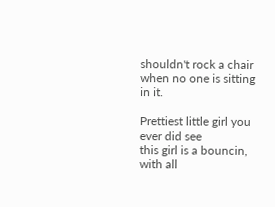shouldn't rock a chair when no one is sitting in it.

Prettiest little girl you ever did see
this girl is a bouncin, with all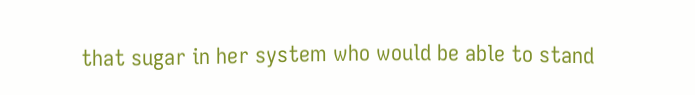that sugar in her system who would be able to stand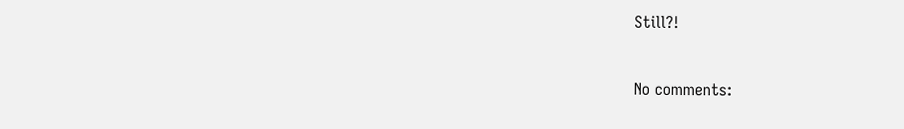Still?!


No comments: